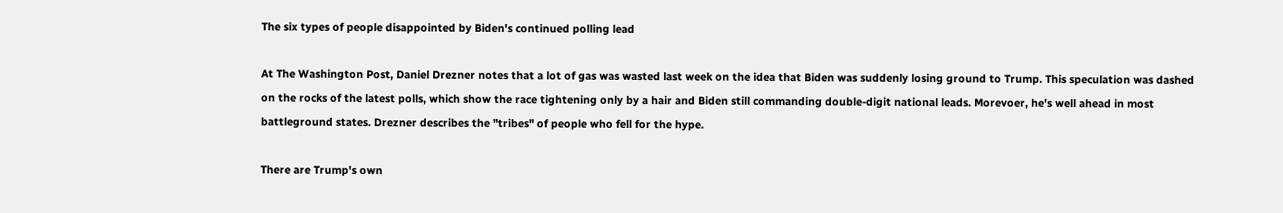The six types of people disappointed by Biden's continued polling lead

At The Washington Post, Daniel Drezner notes that a lot of gas was wasted last week on the idea that Biden was suddenly losing ground to Trump. This speculation was dashed on the rocks of the latest polls, which show the race tightening only by a hair and Biden still commanding double-digit national leads. Morevoer, he's well ahead in most battleground states. Drezner describes the "tribes" of people who fell for the hype.

There are Trump's own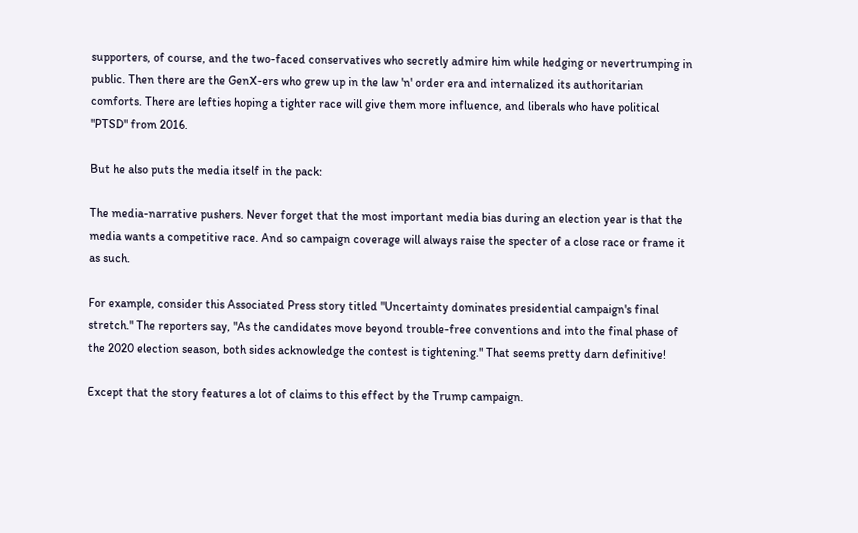supporters, of course, and the two-faced conservatives who secretly admire him while hedging or nevertrumping in public. Then there are the GenX-ers who grew up in the law 'n' order era and internalized its authoritarian comforts. There are lefties hoping a tighter race will give them more influence, and liberals who have political "PTSD" from 2016.

But he also puts the media itself in the pack:

The media-narrative pushers. Never forget that the most important media bias during an election year is that the media wants a competitive race. And so campaign coverage will always raise the specter of a close race or frame it as such.

For example, consider this Associated Press story titled "Uncertainty dominates presidential campaign's final stretch." The reporters say, "As the candidates move beyond trouble-free conventions and into the final phase of the 2020 election season, both sides acknowledge the contest is tightening." That seems pretty darn definitive!

Except that the story features a lot of claims to this effect by the Trump campaign.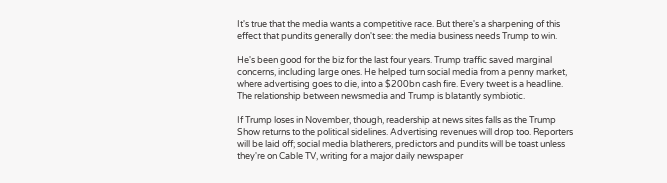It's true that the media wants a competitive race. But there's a sharpening of this effect that pundits generally don't see: the media business needs Trump to win.

He's been good for the biz for the last four years. Trump traffic saved marginal concerns, including large ones. He helped turn social media from a penny market, where advertising goes to die, into a $200bn cash fire. Every tweet is a headline. The relationship between newsmedia and Trump is blatantly symbiotic.

If Trump loses in November, though, readership at news sites falls as the Trump Show returns to the political sidelines. Advertising revenues will drop too. Reporters will be laid off; social media blatherers, predictors and pundits will be toast unless they're on Cable TV, writing for a major daily newspaper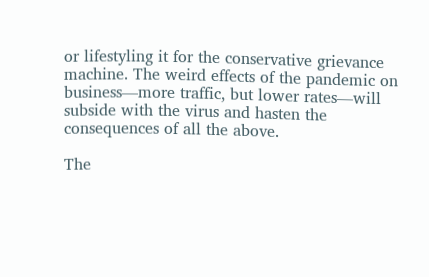or lifestyling it for the conservative grievance machine. The weird effects of the pandemic on business—more traffic, but lower rates—will subside with the virus and hasten the consequences of all the above.

The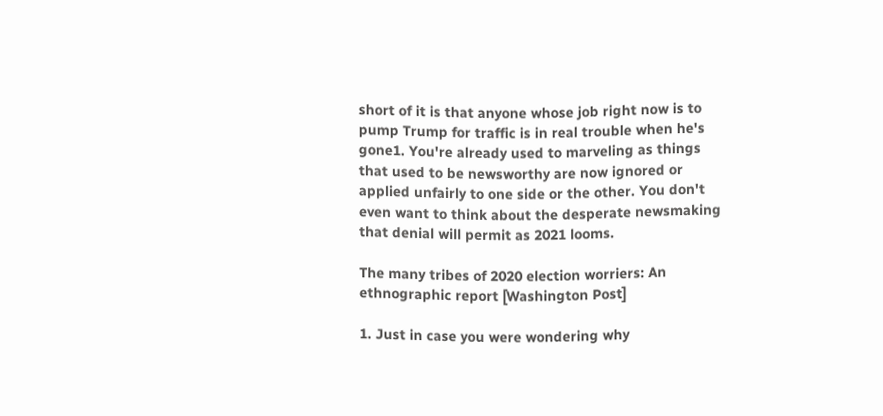short of it is that anyone whose job right now is to pump Trump for traffic is in real trouble when he's gone1. You're already used to marveling as things that used to be newsworthy are now ignored or applied unfairly to one side or the other. You don't even want to think about the desperate newsmaking that denial will permit as 2021 looms.

The many tribes of 2020 election worriers: An ethnographic report [Washington Post]

1. Just in case you were wondering why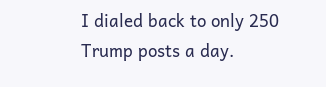I dialed back to only 250 Trump posts a day.